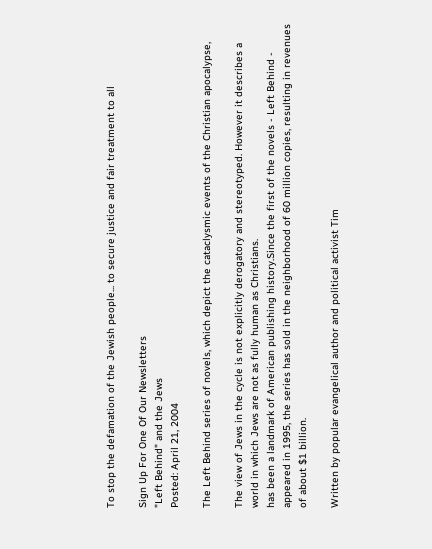To stop the defamation of the Jewish people... to secure justice and fair treatment to all

Sign Up For One Of Our Newsletters
"Left Behind" and the Jews
Posted: April 21, 2004

The Left Behind series of novels, which depict the cataclysmic events of the Christian apocalypse,

The view of Jews in the cycle is not explicitly derogatory and stereotyped. However it describes a world in which Jews are not as fully human as Christians.
has been a landmark of American publishing history.Since the first of the novels - Left Behind - appeared in 1995, the series has sold in the neighborhood of 60 million copies, resulting in revenues of about $1 billion.

Written by popular evangelical author and political activist Tim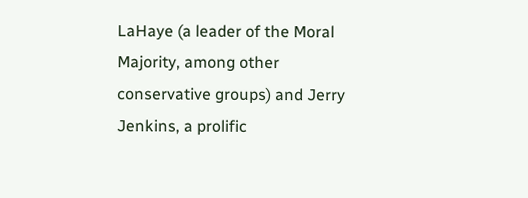LaHaye (a leader of the Moral Majority, among other conservative groups) and Jerry Jenkins, a prolific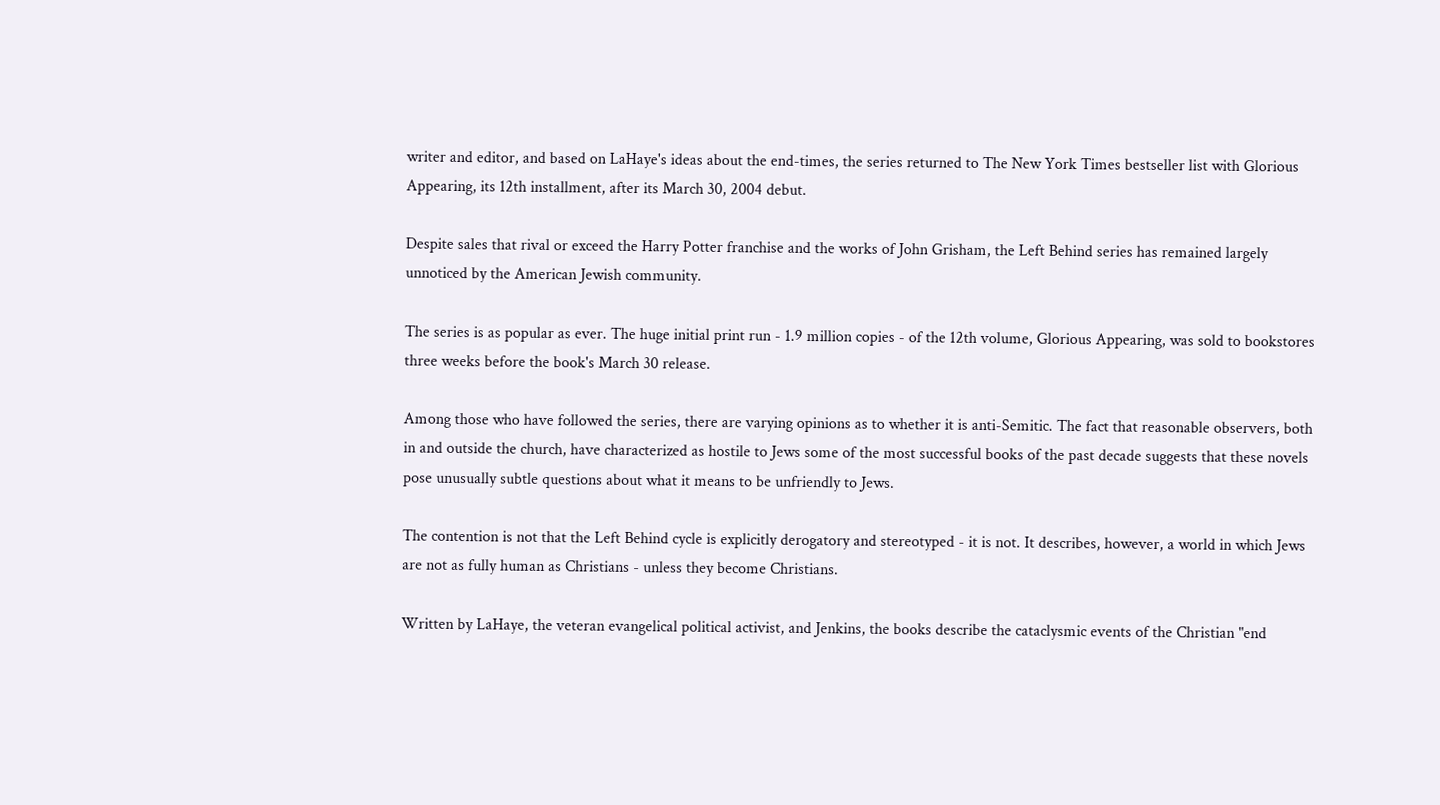writer and editor, and based on LaHaye's ideas about the end-times, the series returned to The New York Times bestseller list with Glorious Appearing, its 12th installment, after its March 30, 2004 debut.

Despite sales that rival or exceed the Harry Potter franchise and the works of John Grisham, the Left Behind series has remained largely unnoticed by the American Jewish community.

The series is as popular as ever. The huge initial print run - 1.9 million copies - of the 12th volume, Glorious Appearing, was sold to bookstores three weeks before the book's March 30 release.

Among those who have followed the series, there are varying opinions as to whether it is anti-Semitic. The fact that reasonable observers, both in and outside the church, have characterized as hostile to Jews some of the most successful books of the past decade suggests that these novels pose unusually subtle questions about what it means to be unfriendly to Jews.

The contention is not that the Left Behind cycle is explicitly derogatory and stereotyped - it is not. It describes, however, a world in which Jews are not as fully human as Christians - unless they become Christians.

Written by LaHaye, the veteran evangelical political activist, and Jenkins, the books describe the cataclysmic events of the Christian "end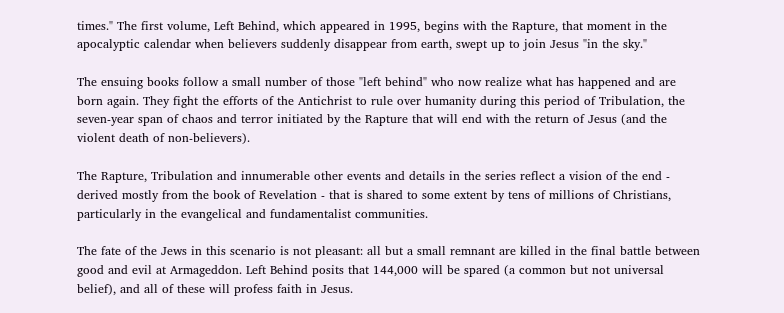times." The first volume, Left Behind, which appeared in 1995, begins with the Rapture, that moment in the apocalyptic calendar when believers suddenly disappear from earth, swept up to join Jesus "in the sky."

The ensuing books follow a small number of those "left behind" who now realize what has happened and are born again. They fight the efforts of the Antichrist to rule over humanity during this period of Tribulation, the seven-year span of chaos and terror initiated by the Rapture that will end with the return of Jesus (and the violent death of non-believers).

The Rapture, Tribulation and innumerable other events and details in the series reflect a vision of the end - derived mostly from the book of Revelation - that is shared to some extent by tens of millions of Christians, particularly in the evangelical and fundamentalist communities.

The fate of the Jews in this scenario is not pleasant: all but a small remnant are killed in the final battle between good and evil at Armageddon. Left Behind posits that 144,000 will be spared (a common but not universal belief), and all of these will profess faith in Jesus.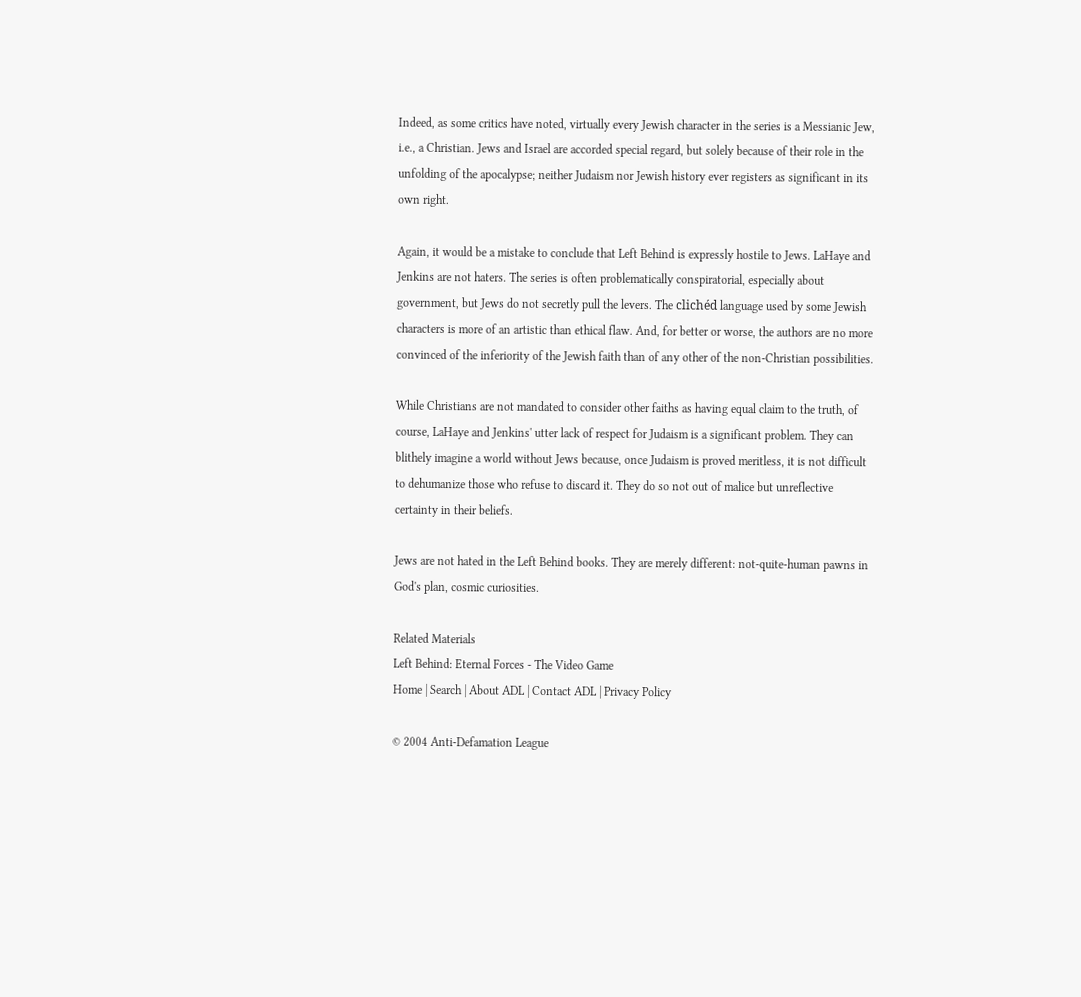Indeed, as some critics have noted, virtually every Jewish character in the series is a Messianic Jew, i.e., a Christian. Jews and Israel are accorded special regard, but solely because of their role in the unfolding of the apocalypse; neither Judaism nor Jewish history ever registers as significant in its own right.

Again, it would be a mistake to conclude that Left Behind is expressly hostile to Jews. LaHaye and Jenkins are not haters. The series is often problematically conspiratorial, especially about government, but Jews do not secretly pull the levers. The clichéd language used by some Jewish characters is more of an artistic than ethical flaw. And, for better or worse, the authors are no more convinced of the inferiority of the Jewish faith than of any other of the non-Christian possibilities.

While Christians are not mandated to consider other faiths as having equal claim to the truth, of course, LaHaye and Jenkins' utter lack of respect for Judaism is a significant problem. They can blithely imagine a world without Jews because, once Judaism is proved meritless, it is not difficult to dehumanize those who refuse to discard it. They do so not out of malice but unreflective certainty in their beliefs.

Jews are not hated in the Left Behind books. They are merely different: not-quite-human pawns in God's plan, cosmic curiosities.

Related Materials
Left Behind: Eternal Forces - The Video Game
Home | Search | About ADL | Contact ADL | Privacy Policy

© 2004 Anti-Defamation League